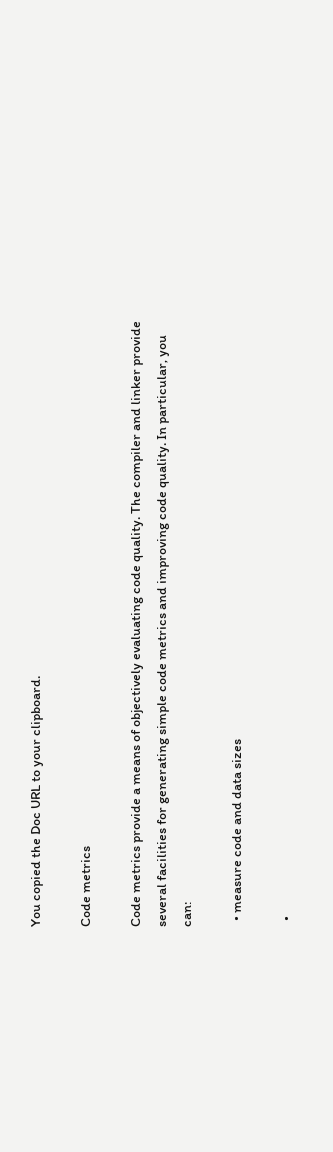You copied the Doc URL to your clipboard.

Code metrics

Code metrics provide a means of objectively evaluating code quality. The compiler and linker provide several facilities for generating simple code metrics and improving code quality. In particular, you can:

  • measure code and data sizes

  •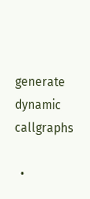generate dynamic callgraphs

  •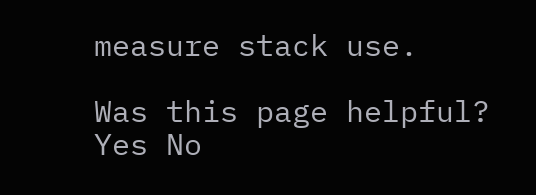measure stack use.

Was this page helpful? Yes No